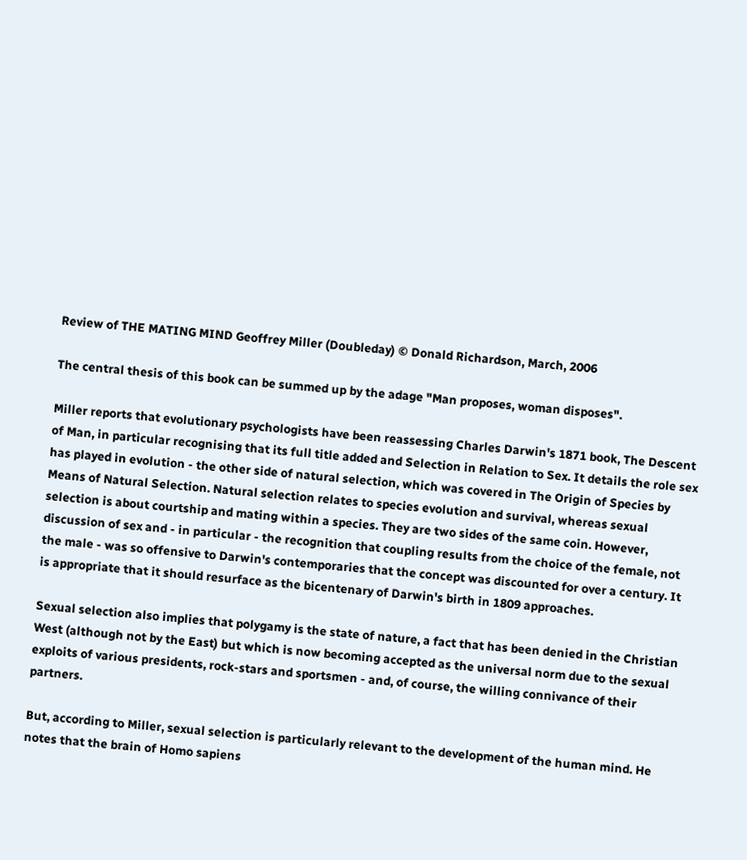Review of THE MATING MIND Geoffrey Miller (Doubleday) © Donald Richardson, March, 2006

The central thesis of this book can be summed up by the adage "Man proposes, woman disposes".

Miller reports that evolutionary psychologists have been reassessing Charles Darwin's 1871 book, The Descent of Man, in particular recognising that its full title added and Selection in Relation to Sex. It details the role sex has played in evolution - the other side of natural selection, which was covered in The Origin of Species by Means of Natural Selection. Natural selection relates to species evolution and survival, whereas sexual selection is about courtship and mating within a species. They are two sides of the same coin. However, discussion of sex and - in particular - the recognition that coupling results from the choice of the female, not the male - was so offensive to Darwin's contemporaries that the concept was discounted for over a century. It is appropriate that it should resurface as the bicentenary of Darwin's birth in 1809 approaches.

Sexual selection also implies that polygamy is the state of nature, a fact that has been denied in the Christian West (although not by the East) but which is now becoming accepted as the universal norm due to the sexual exploits of various presidents, rock-stars and sportsmen - and, of course, the willing connivance of their partners.

But, according to Miller, sexual selection is particularly relevant to the development of the human mind. He notes that the brain of Homo sapiens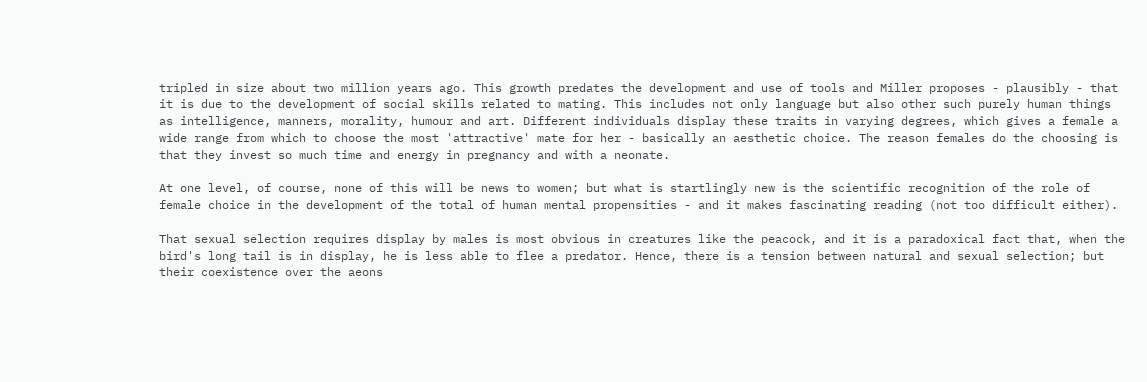tripled in size about two million years ago. This growth predates the development and use of tools and Miller proposes - plausibly - that it is due to the development of social skills related to mating. This includes not only language but also other such purely human things as intelligence, manners, morality, humour and art. Different individuals display these traits in varying degrees, which gives a female a wide range from which to choose the most 'attractive' mate for her - basically an aesthetic choice. The reason females do the choosing is that they invest so much time and energy in pregnancy and with a neonate.

At one level, of course, none of this will be news to women; but what is startlingly new is the scientific recognition of the role of female choice in the development of the total of human mental propensities - and it makes fascinating reading (not too difficult either).

That sexual selection requires display by males is most obvious in creatures like the peacock, and it is a paradoxical fact that, when the bird's long tail is in display, he is less able to flee a predator. Hence, there is a tension between natural and sexual selection; but their coexistence over the aeons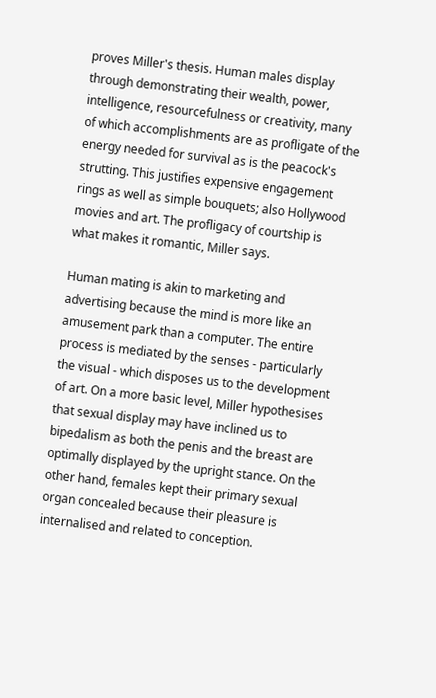proves Miller's thesis. Human males display through demonstrating their wealth, power, intelligence, resourcefulness or creativity, many of which accomplishments are as profligate of the energy needed for survival as is the peacock's strutting. This justifies expensive engagement rings as well as simple bouquets; also Hollywood movies and art. The profligacy of courtship is what makes it romantic, Miller says.

Human mating is akin to marketing and advertising because the mind is more like an amusement park than a computer. The entire process is mediated by the senses - particularly the visual - which disposes us to the development of art. On a more basic level, Miller hypothesises that sexual display may have inclined us to bipedalism as both the penis and the breast are optimally displayed by the upright stance. On the other hand, females kept their primary sexual organ concealed because their pleasure is internalised and related to conception.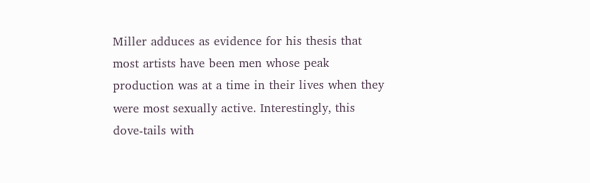Miller adduces as evidence for his thesis that most artists have been men whose peak production was at a time in their lives when they were most sexually active. Interestingly, this dove-tails with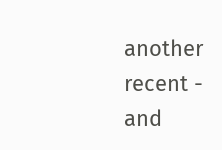another recent - and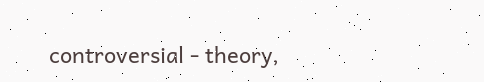controversial - theory,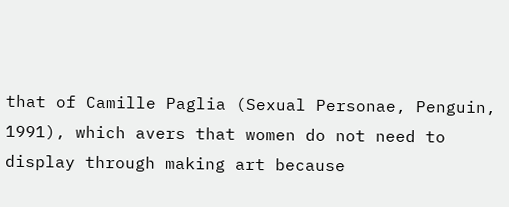that of Camille Paglia (Sexual Personae, Penguin, 1991), which avers that women do not need to display through making art because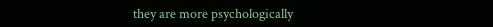they are more psychologically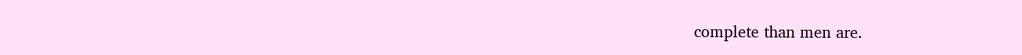complete than men are.